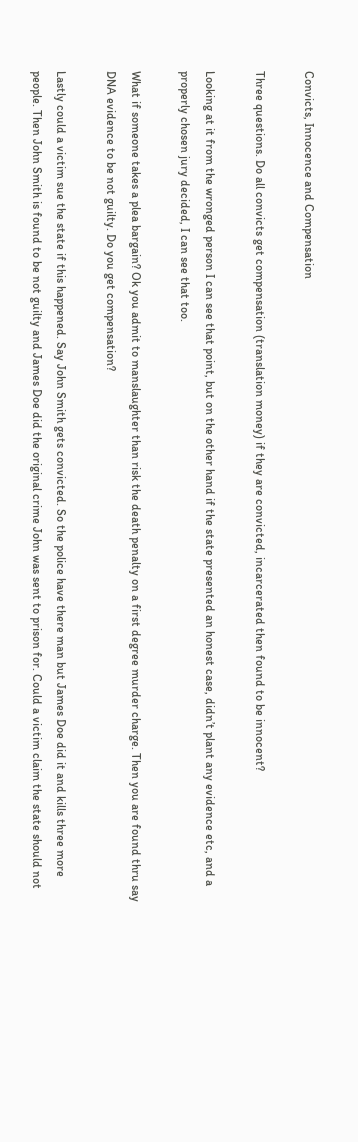Convicts, Innocence and Compensation

Three questions. Do all convicts get compensation (translation money) if they are convicted, incarcerated then found to be innocent?

Looking at it from the wronged person I can see that point, but on the other hand if the state presented an honest case, didn’t plant any evidence etc, and a properly chosen jury decided, I can see that too.

What if someone takes a plea bargain? Ok you admit to manslaughter than risk the death penalty on a first degree murder charge. Then you are found thru say DNA evidence to be not guilty. Do you get compensation?

Lastly could a victim sue the state if this happened. Say John Smith gets convicted. So the police have there man but James Doe did it and kills three more people. Then John Smith is found to be not guilty and James Doe did the original crime John was sent to prison for. Could a victim claim the state should not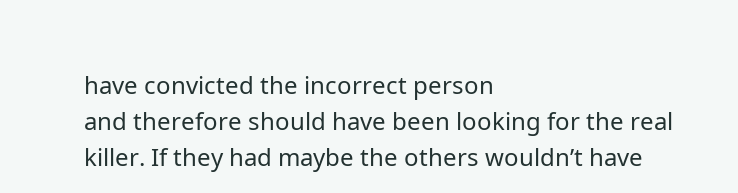have convicted the incorrect person
and therefore should have been looking for the real killer. If they had maybe the others wouldn’t have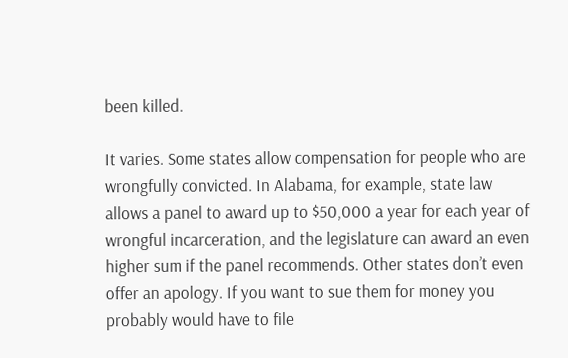been killed.

It varies. Some states allow compensation for people who are wrongfully convicted. In Alabama, for example, state law allows a panel to award up to $50,000 a year for each year of wrongful incarceration, and the legislature can award an even higher sum if the panel recommends. Other states don’t even offer an apology. If you want to sue them for money you probably would have to file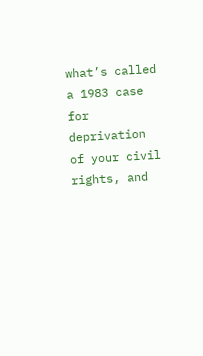what’s called a 1983 case for deprivation of your civil rights, and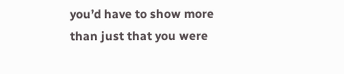you’d have to show more than just that you were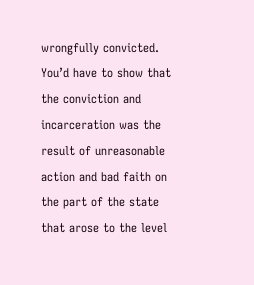wrongfully convicted. You’d have to show that the conviction and incarceration was the result of unreasonable action and bad faith on the part of the state that arose to the level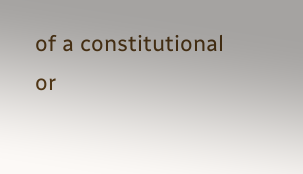of a constitutional or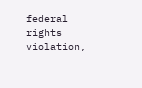federal rights violation,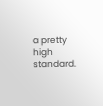a pretty high standard.